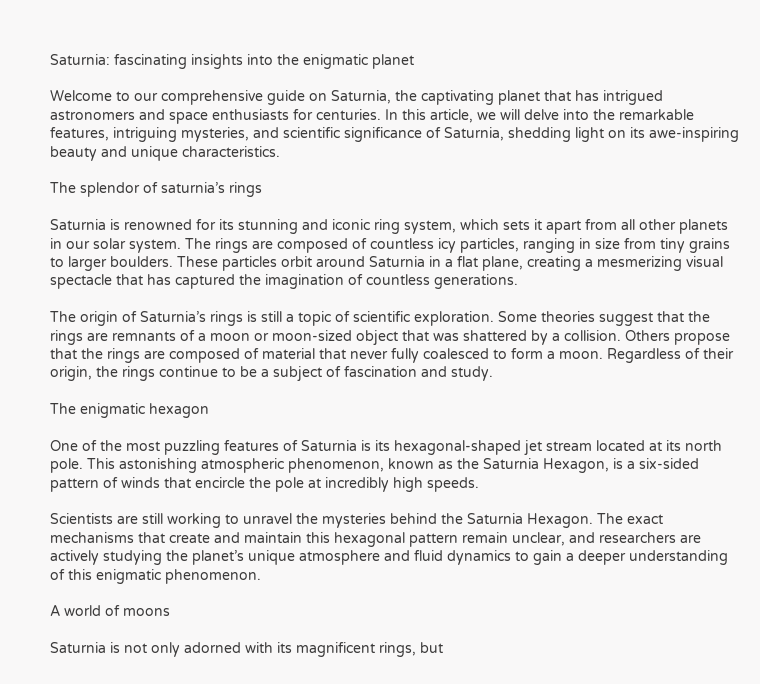Saturnia: fascinating insights into the enigmatic planet

Welcome to our comprehensive guide on Saturnia, the captivating planet that has intrigued astronomers and space enthusiasts for centuries. In this article, we will delve into the remarkable features, intriguing mysteries, and scientific significance of Saturnia, shedding light on its awe-inspiring beauty and unique characteristics.

The splendor of saturnia’s rings

Saturnia is renowned for its stunning and iconic ring system, which sets it apart from all other planets in our solar system. The rings are composed of countless icy particles, ranging in size from tiny grains to larger boulders. These particles orbit around Saturnia in a flat plane, creating a mesmerizing visual spectacle that has captured the imagination of countless generations.

The origin of Saturnia’s rings is still a topic of scientific exploration. Some theories suggest that the rings are remnants of a moon or moon-sized object that was shattered by a collision. Others propose that the rings are composed of material that never fully coalesced to form a moon. Regardless of their origin, the rings continue to be a subject of fascination and study.

The enigmatic hexagon

One of the most puzzling features of Saturnia is its hexagonal-shaped jet stream located at its north pole. This astonishing atmospheric phenomenon, known as the Saturnia Hexagon, is a six-sided pattern of winds that encircle the pole at incredibly high speeds.

Scientists are still working to unravel the mysteries behind the Saturnia Hexagon. The exact mechanisms that create and maintain this hexagonal pattern remain unclear, and researchers are actively studying the planet’s unique atmosphere and fluid dynamics to gain a deeper understanding of this enigmatic phenomenon.

A world of moons

Saturnia is not only adorned with its magnificent rings, but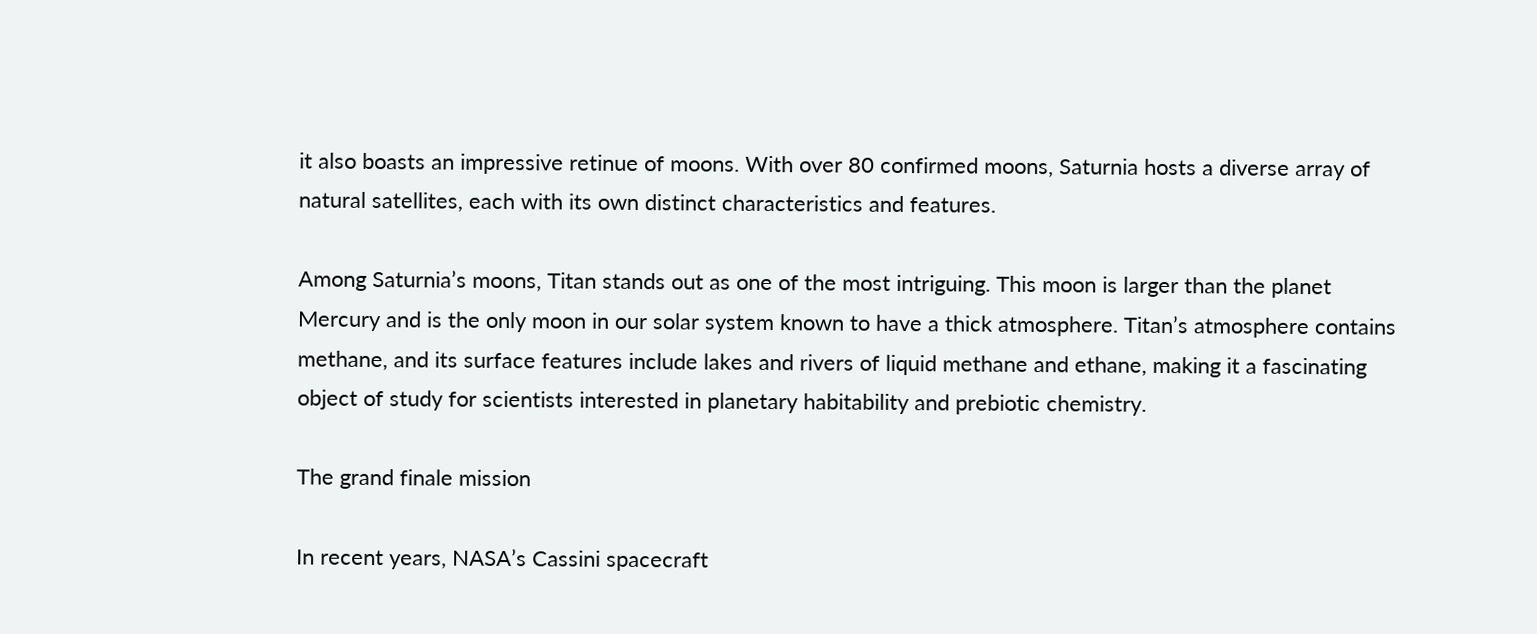it also boasts an impressive retinue of moons. With over 80 confirmed moons, Saturnia hosts a diverse array of natural satellites, each with its own distinct characteristics and features.

Among Saturnia’s moons, Titan stands out as one of the most intriguing. This moon is larger than the planet Mercury and is the only moon in our solar system known to have a thick atmosphere. Titan’s atmosphere contains methane, and its surface features include lakes and rivers of liquid methane and ethane, making it a fascinating object of study for scientists interested in planetary habitability and prebiotic chemistry.

The grand finale mission

In recent years, NASA’s Cassini spacecraft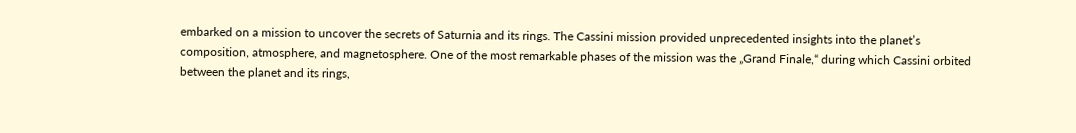embarked on a mission to uncover the secrets of Saturnia and its rings. The Cassini mission provided unprecedented insights into the planet’s composition, atmosphere, and magnetosphere. One of the most remarkable phases of the mission was the „Grand Finale,“ during which Cassini orbited between the planet and its rings,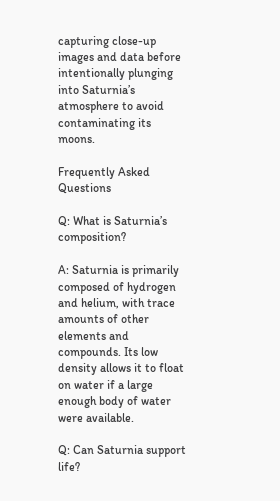capturing close-up images and data before intentionally plunging into Saturnia’s atmosphere to avoid contaminating its moons.

Frequently Asked Questions

Q: What is Saturnia’s composition?

A: Saturnia is primarily composed of hydrogen and helium, with trace amounts of other elements and compounds. Its low density allows it to float on water if a large enough body of water were available.

Q: Can Saturnia support life?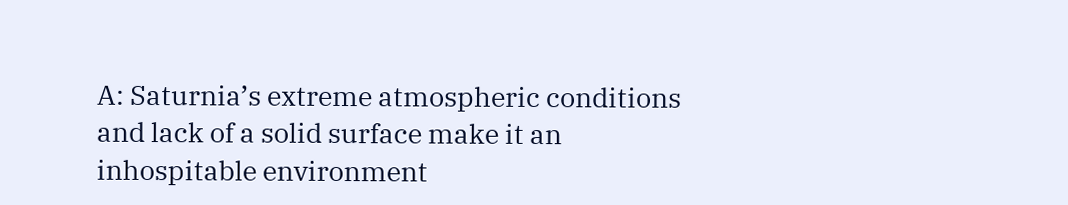A: Saturnia’s extreme atmospheric conditions and lack of a solid surface make it an inhospitable environment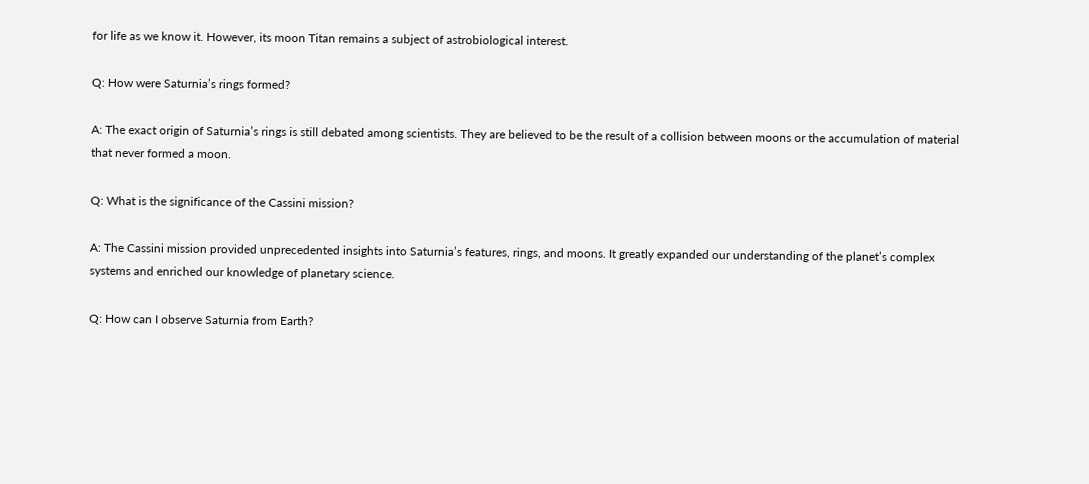for life as we know it. However, its moon Titan remains a subject of astrobiological interest.

Q: How were Saturnia’s rings formed?

A: The exact origin of Saturnia’s rings is still debated among scientists. They are believed to be the result of a collision between moons or the accumulation of material that never formed a moon.

Q: What is the significance of the Cassini mission?

A: The Cassini mission provided unprecedented insights into Saturnia’s features, rings, and moons. It greatly expanded our understanding of the planet’s complex systems and enriched our knowledge of planetary science.

Q: How can I observe Saturnia from Earth?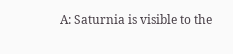A: Saturnia is visible to the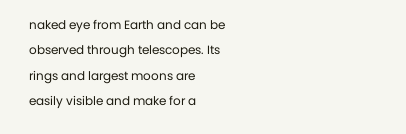naked eye from Earth and can be observed through telescopes. Its rings and largest moons are easily visible and make for a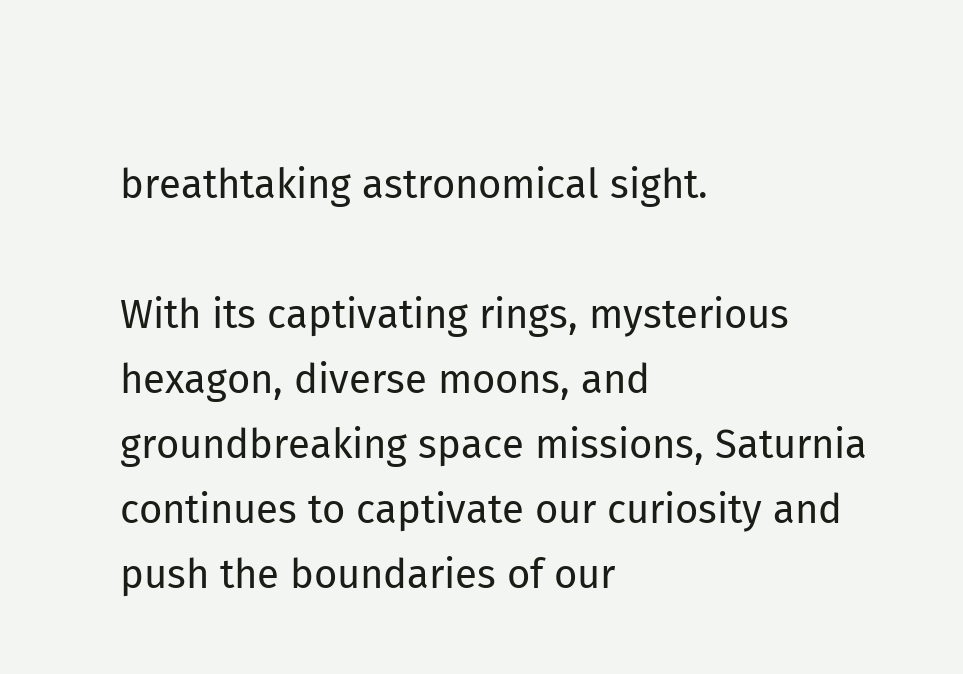breathtaking astronomical sight.

With its captivating rings, mysterious hexagon, diverse moons, and groundbreaking space missions, Saturnia continues to captivate our curiosity and push the boundaries of our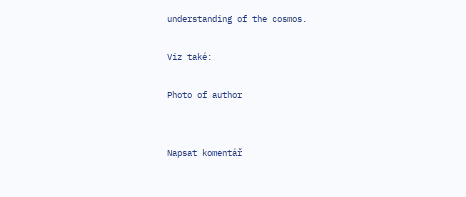understanding of the cosmos.

Viz také:

Photo of author


Napsat komentář